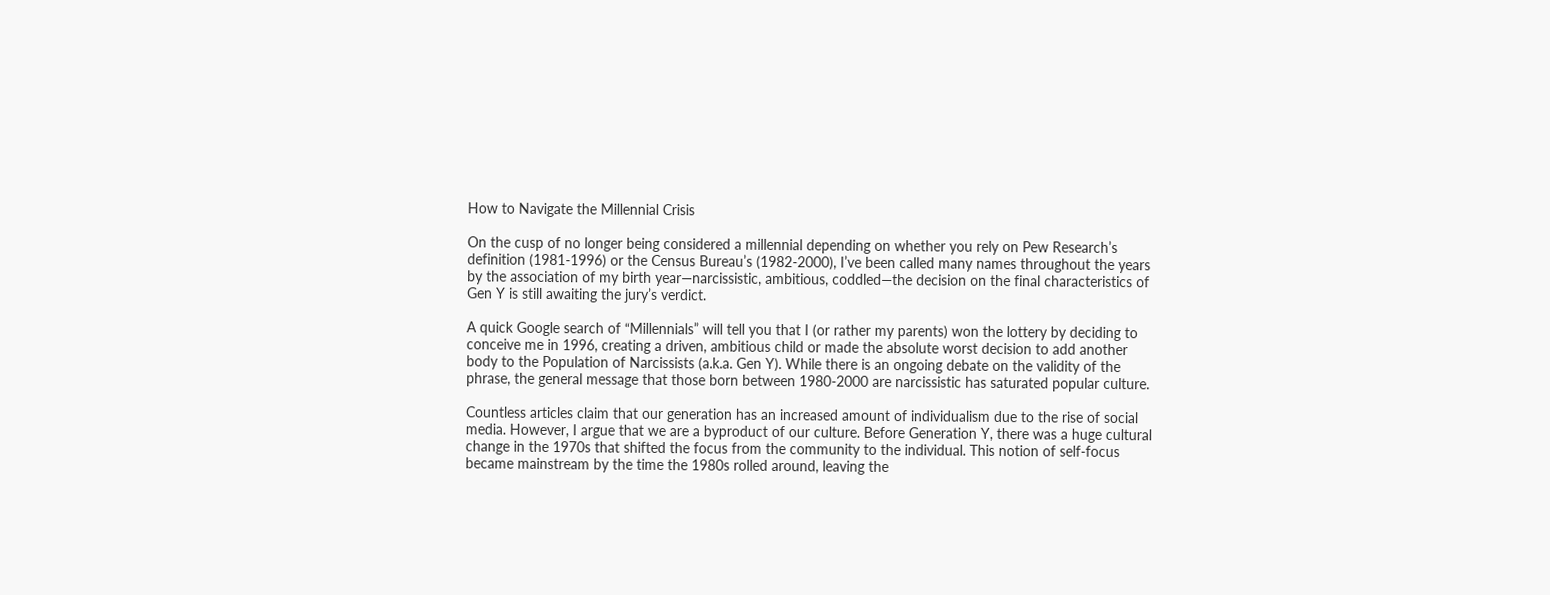How to Navigate the Millennial Crisis

On the cusp of no longer being considered a millennial depending on whether you rely on Pew Research’s definition (1981-1996) or the Census Bureau’s (1982-2000), I’ve been called many names throughout the years by the association of my birth year—narcissistic, ambitious, coddled—the decision on the final characteristics of Gen Y is still awaiting the jury’s verdict.

A quick Google search of “Millennials” will tell you that I (or rather my parents) won the lottery by deciding to conceive me in 1996, creating a driven, ambitious child or made the absolute worst decision to add another body to the Population of Narcissists (a.k.a. Gen Y). While there is an ongoing debate on the validity of the phrase, the general message that those born between 1980-2000 are narcissistic has saturated popular culture.

Countless articles claim that our generation has an increased amount of individualism due to the rise of social media. However, I argue that we are a byproduct of our culture. Before Generation Y, there was a huge cultural change in the 1970s that shifted the focus from the community to the individual. This notion of self-focus became mainstream by the time the 1980s rolled around, leaving the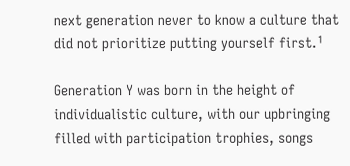next generation never to know a culture that did not prioritize putting yourself first.¹

Generation Y was born in the height of individualistic culture, with our upbringing filled with participation trophies, songs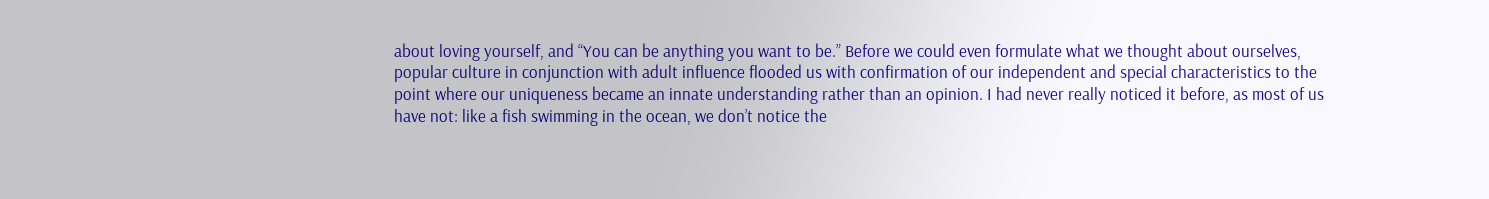about loving yourself, and “You can be anything you want to be.” Before we could even formulate what we thought about ourselves, popular culture in conjunction with adult influence flooded us with confirmation of our independent and special characteristics to the point where our uniqueness became an innate understanding rather than an opinion. I had never really noticed it before, as most of us have not: like a fish swimming in the ocean, we don’t notice the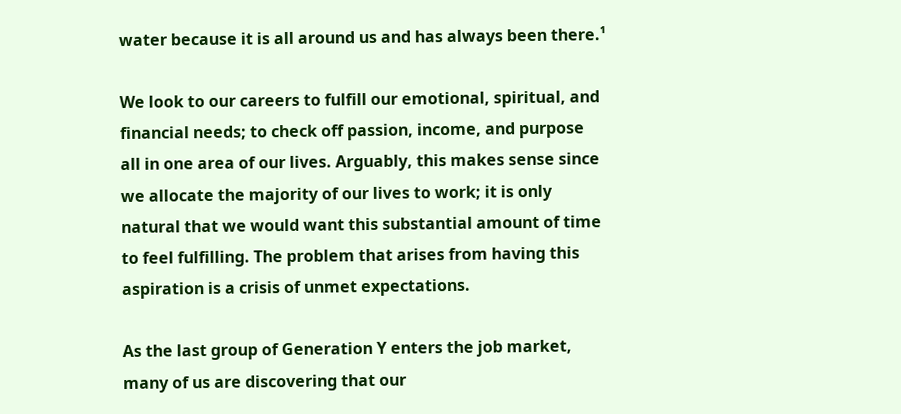water because it is all around us and has always been there.¹

We look to our careers to fulfill our emotional, spiritual, and financial needs; to check off passion, income, and purpose all in one area of our lives. Arguably, this makes sense since we allocate the majority of our lives to work; it is only natural that we would want this substantial amount of time to feel fulfilling. The problem that arises from having this aspiration is a crisis of unmet expectations.

As the last group of Generation Y enters the job market, many of us are discovering that our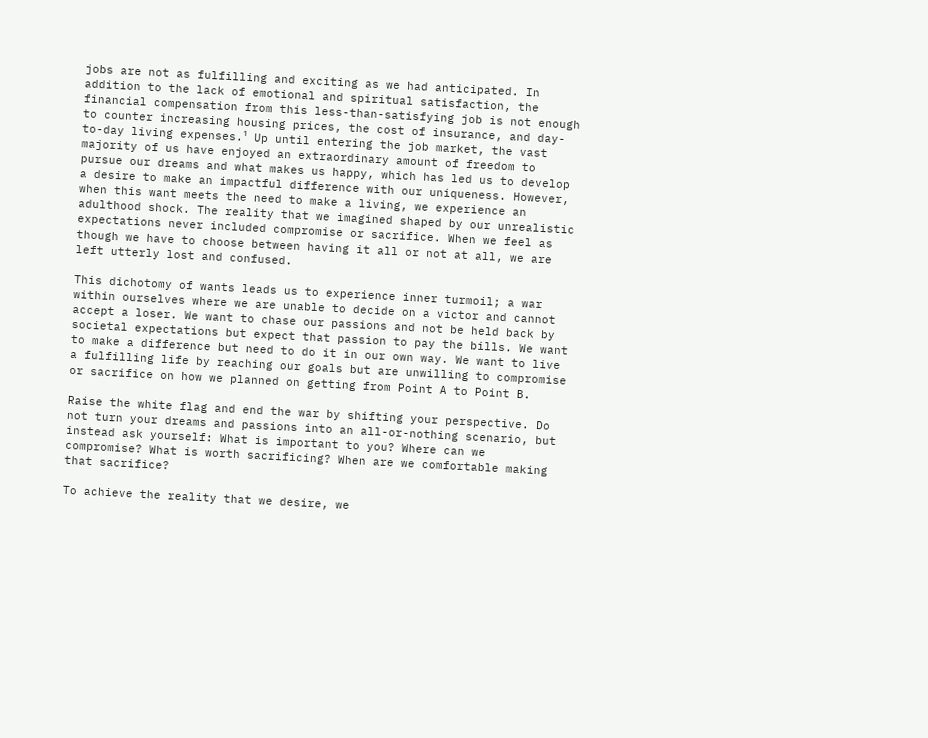jobs are not as fulfilling and exciting as we had anticipated. In addition to the lack of emotional and spiritual satisfaction, the financial compensation from this less-than-satisfying job is not enough to counter increasing housing prices, the cost of insurance, and day-to-day living expenses.¹ Up until entering the job market, the vast majority of us have enjoyed an extraordinary amount of freedom to pursue our dreams and what makes us happy, which has led us to develop a desire to make an impactful difference with our uniqueness. However, when this want meets the need to make a living, we experience an adulthood shock. The reality that we imagined shaped by our unrealistic expectations never included compromise or sacrifice. When we feel as though we have to choose between having it all or not at all, we are left utterly lost and confused.

This dichotomy of wants leads us to experience inner turmoil; a war within ourselves where we are unable to decide on a victor and cannot accept a loser. We want to chase our passions and not be held back by societal expectations but expect that passion to pay the bills. We want to make a difference but need to do it in our own way. We want to live a fulfilling life by reaching our goals but are unwilling to compromise or sacrifice on how we planned on getting from Point A to Point B.

Raise the white flag and end the war by shifting your perspective. Do not turn your dreams and passions into an all-or-nothing scenario, but instead ask yourself: What is important to you? Where can we compromise? What is worth sacrificing? When are we comfortable making that sacrifice?

To achieve the reality that we desire, we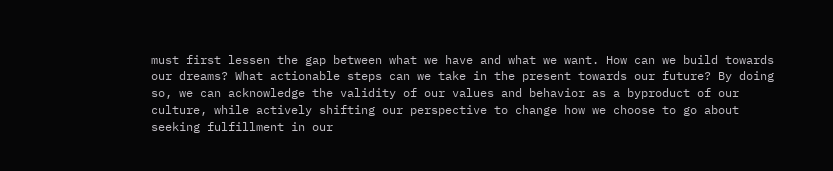must first lessen the gap between what we have and what we want. How can we build towards our dreams? What actionable steps can we take in the present towards our future? By doing so, we can acknowledge the validity of our values and behavior as a byproduct of our culture, while actively shifting our perspective to change how we choose to go about seeking fulfillment in our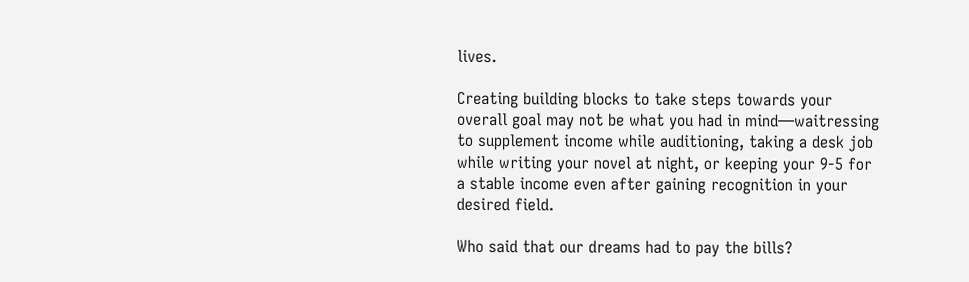lives.

Creating building blocks to take steps towards your overall goal may not be what you had in mind―waitressing to supplement income while auditioning, taking a desk job while writing your novel at night, or keeping your 9-5 for a stable income even after gaining recognition in your desired field.

Who said that our dreams had to pay the bills?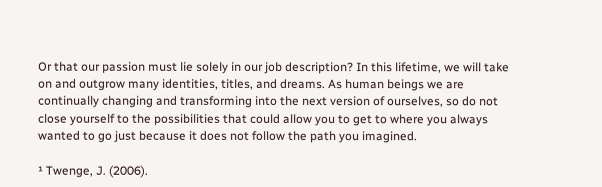Or that our passion must lie solely in our job description? In this lifetime, we will take on and outgrow many identities, titles, and dreams. As human beings we are continually changing and transforming into the next version of ourselves, so do not close yourself to the possibilities that could allow you to get to where you always wanted to go just because it does not follow the path you imagined.

¹ Twenge, J. (2006).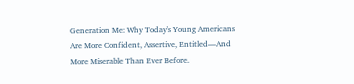Generation Me: Why Today's Young Americans Are More Confident, Assertive, Entitled―And More Miserable Than Ever Before.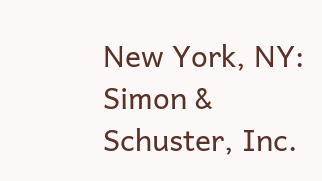New York, NY: Simon & Schuster, Inc.